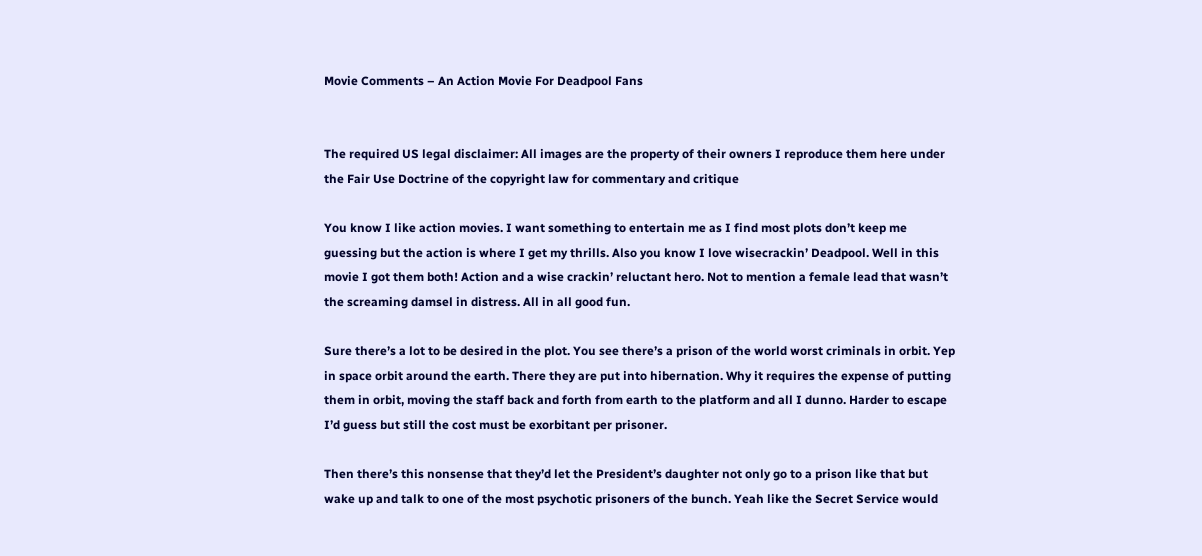Movie Comments – An Action Movie For Deadpool Fans


The required US legal disclaimer: All images are the property of their owners I reproduce them here under the Fair Use Doctrine of the copyright law for commentary and critique

You know I like action movies. I want something to entertain me as I find most plots don’t keep me guessing but the action is where I get my thrills. Also you know I love wisecrackin’ Deadpool. Well in this movie I got them both! Action and a wise crackin’ reluctant hero. Not to mention a female lead that wasn’t the screaming damsel in distress. All in all good fun.

Sure there’s a lot to be desired in the plot. You see there’s a prison of the world worst criminals in orbit. Yep in space orbit around the earth. There they are put into hibernation. Why it requires the expense of putting them in orbit, moving the staff back and forth from earth to the platform and all I dunno. Harder to escape I’d guess but still the cost must be exorbitant per prisoner.

Then there’s this nonsense that they’d let the President’s daughter not only go to a prison like that but wake up and talk to one of the most psychotic prisoners of the bunch. Yeah like the Secret Service would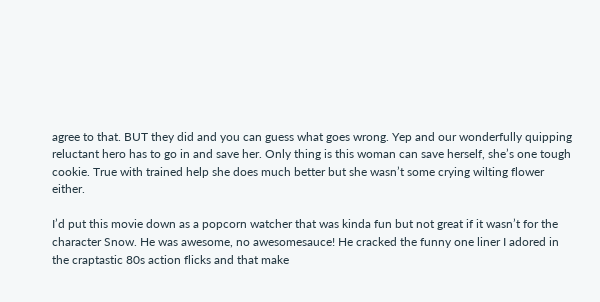agree to that. BUT they did and you can guess what goes wrong. Yep and our wonderfully quipping reluctant hero has to go in and save her. Only thing is this woman can save herself, she’s one tough cookie. True with trained help she does much better but she wasn’t some crying wilting flower either.

I’d put this movie down as a popcorn watcher that was kinda fun but not great if it wasn’t for the character Snow. He was awesome, no awesomesauce! He cracked the funny one liner I adored in the craptastic 80s action flicks and that make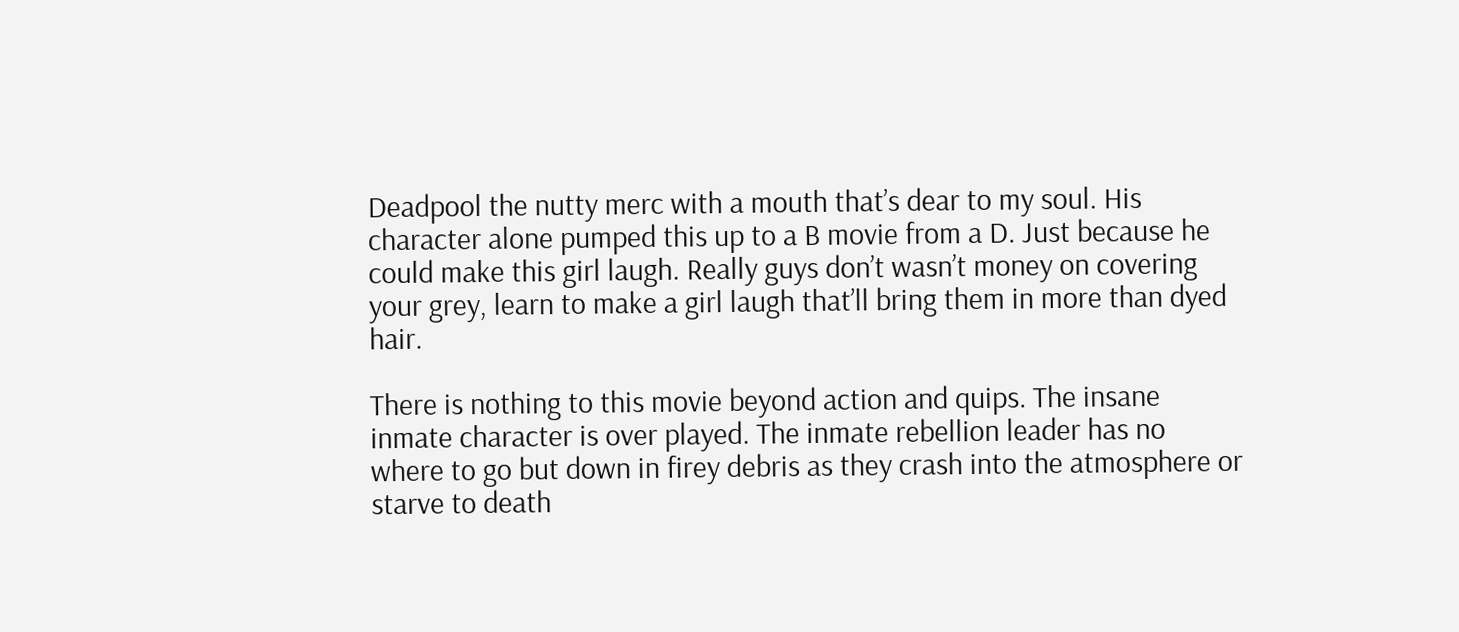Deadpool the nutty merc with a mouth that’s dear to my soul. His character alone pumped this up to a B movie from a D. Just because he could make this girl laugh. Really guys don’t wasn’t money on covering your grey, learn to make a girl laugh that’ll bring them in more than dyed hair.

There is nothing to this movie beyond action and quips. The insane inmate character is over played. The inmate rebellion leader has no where to go but down in firey debris as they crash into the atmosphere or starve to death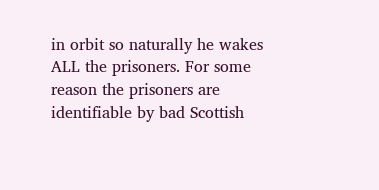in orbit so naturally he wakes ALL the prisoners. For some reason the prisoners are identifiable by bad Scottish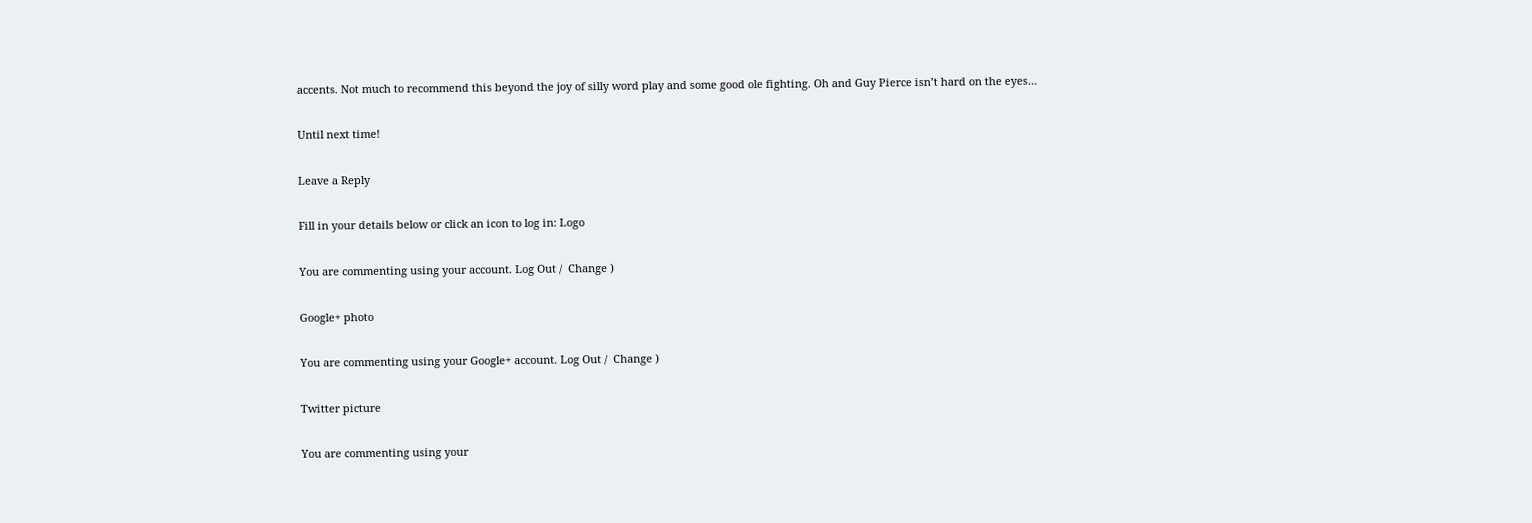accents. Not much to recommend this beyond the joy of silly word play and some good ole fighting. Oh and Guy Pierce isn’t hard on the eyes…

Until next time!

Leave a Reply

Fill in your details below or click an icon to log in: Logo

You are commenting using your account. Log Out /  Change )

Google+ photo

You are commenting using your Google+ account. Log Out /  Change )

Twitter picture

You are commenting using your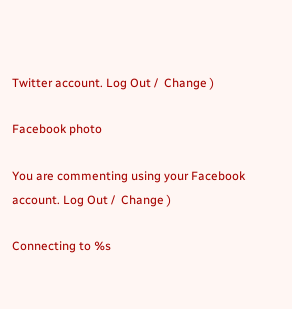Twitter account. Log Out /  Change )

Facebook photo

You are commenting using your Facebook account. Log Out /  Change )

Connecting to %s